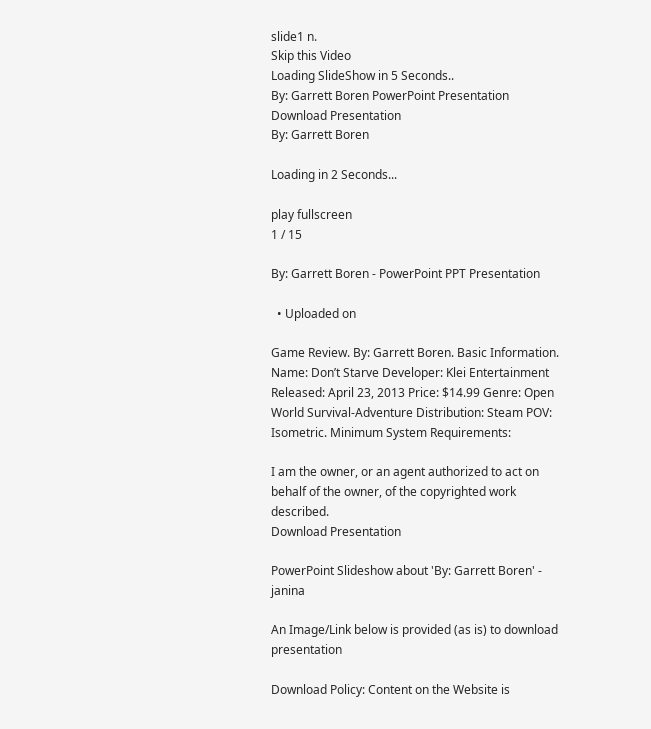slide1 n.
Skip this Video
Loading SlideShow in 5 Seconds..
By: Garrett Boren PowerPoint Presentation
Download Presentation
By: Garrett Boren

Loading in 2 Seconds...

play fullscreen
1 / 15

By: Garrett Boren - PowerPoint PPT Presentation

  • Uploaded on

Game Review. By: Garrett Boren. Basic Information. Name: Don’t Starve Developer: Klei Entertainment Released: April 23, 2013 Price: $14.99 Genre: Open World Survival-Adventure Distribution: Steam POV: Isometric. Minimum System Requirements:

I am the owner, or an agent authorized to act on behalf of the owner, of the copyrighted work described.
Download Presentation

PowerPoint Slideshow about 'By: Garrett Boren' - janina

An Image/Link below is provided (as is) to download presentation

Download Policy: Content on the Website is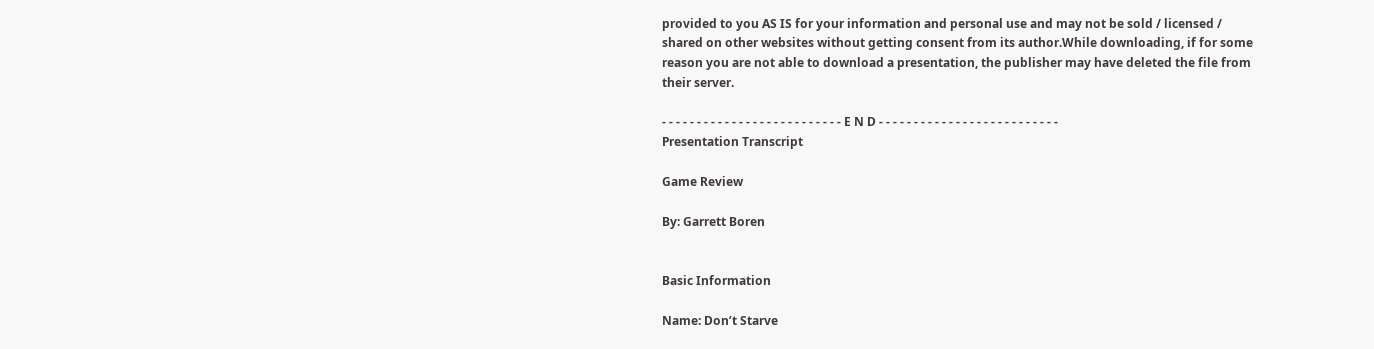provided to you AS IS for your information and personal use and may not be sold / licensed / shared on other websites without getting consent from its author.While downloading, if for some reason you are not able to download a presentation, the publisher may have deleted the file from their server.

- - - - - - - - - - - - - - - - - - - - - - - - - - E N D - - - - - - - - - - - - - - - - - - - - - - - - - -
Presentation Transcript

Game Review

By: Garrett Boren


Basic Information

Name: Don’t Starve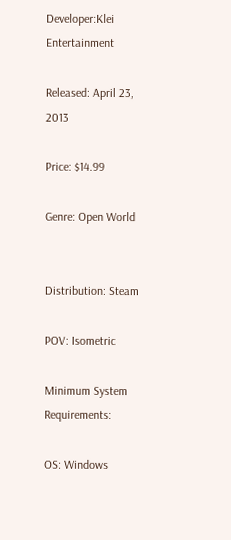Developer:Klei Entertainment

Released: April 23, 2013

Price: $14.99

Genre: Open World


Distribution: Steam

POV: Isometric

Minimum System Requirements:

OS: Windows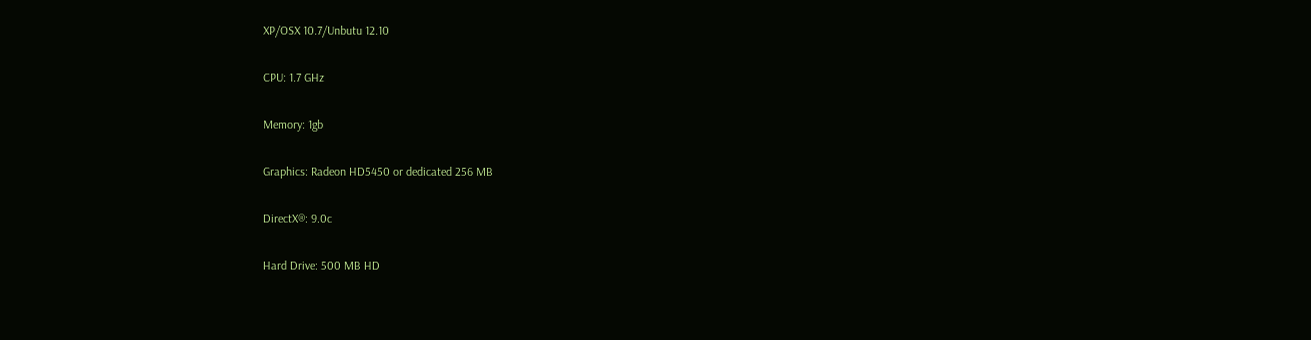XP/OSX 10.7/Unbutu 12.10

CPU: 1.7 GHz

Memory: 1gb

Graphics: Radeon HD5450 or dedicated 256 MB

DirectX®: 9.0c

Hard Drive: 500 MB HD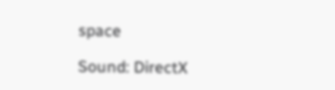space

Sound: DirectX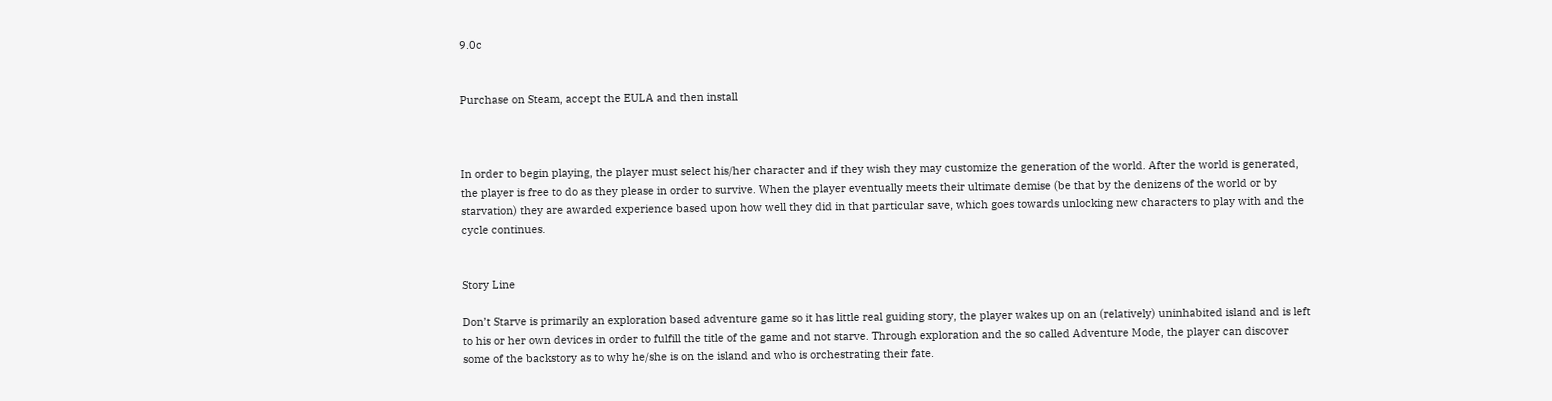9.0c


Purchase on Steam, accept the EULA and then install



In order to begin playing, the player must select his/her character and if they wish they may customize the generation of the world. After the world is generated, the player is free to do as they please in order to survive. When the player eventually meets their ultimate demise (be that by the denizens of the world or by starvation) they are awarded experience based upon how well they did in that particular save, which goes towards unlocking new characters to play with and the cycle continues.


Story Line

Don’t Starve is primarily an exploration based adventure game so it has little real guiding story, the player wakes up on an (relatively) uninhabited island and is left to his or her own devices in order to fulfill the title of the game and not starve. Through exploration and the so called Adventure Mode, the player can discover some of the backstory as to why he/she is on the island and who is orchestrating their fate.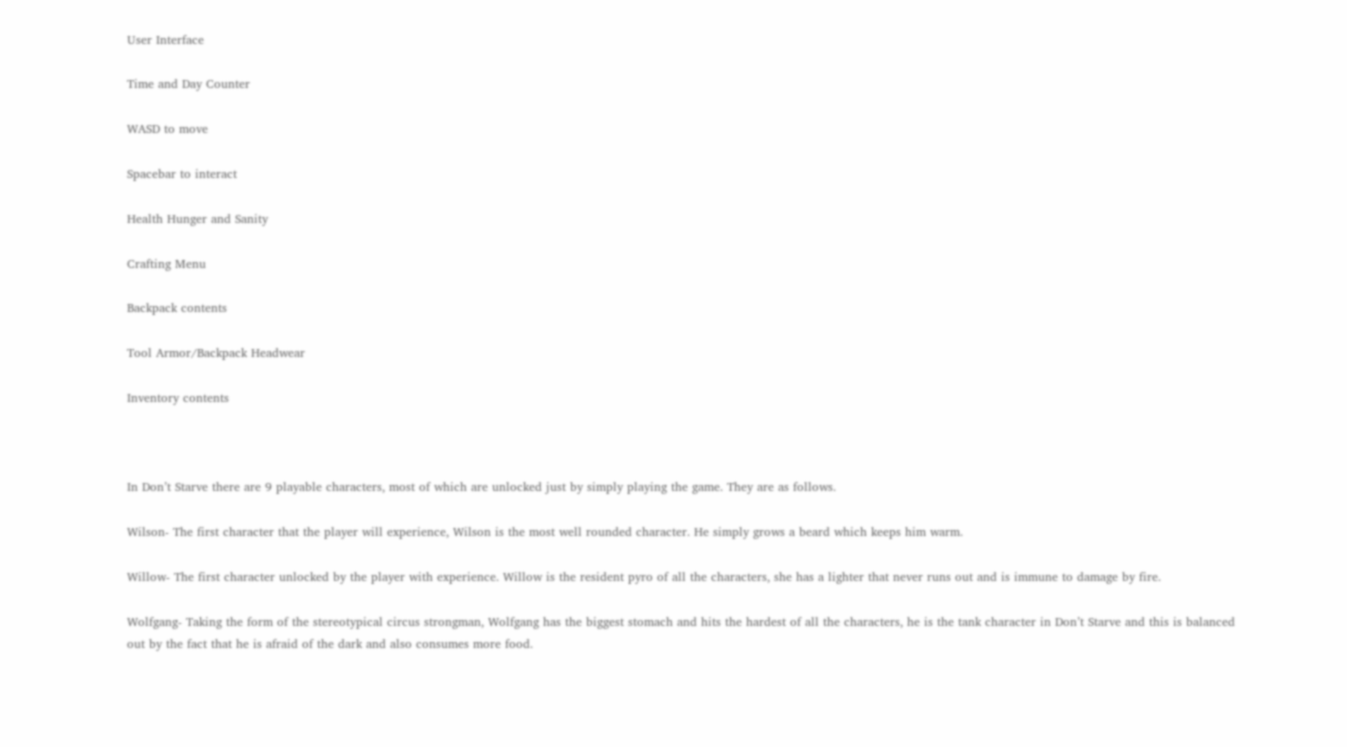User Interface

Time and Day Counter

WASD to move

Spacebar to interact

Health Hunger and Sanity

Crafting Menu

Backpack contents

Tool Armor/Backpack Headwear

Inventory contents



In Don’t Starve there are 9 playable characters, most of which are unlocked just by simply playing the game. They are as follows.

Wilson- The first character that the player will experience, Wilson is the most well rounded character. He simply grows a beard which keeps him warm.

Willow- The first character unlocked by the player with experience. Willow is the resident pyro of all the characters, she has a lighter that never runs out and is immune to damage by fire.

Wolfgang- Taking the form of the stereotypical circus strongman, Wolfgang has the biggest stomach and hits the hardest of all the characters, he is the tank character in Don’t Starve and this is balanced out by the fact that he is afraid of the dark and also consumes more food.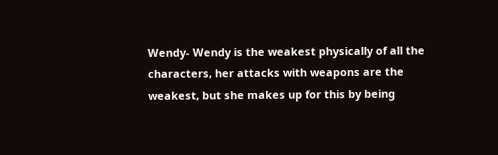Wendy- Wendy is the weakest physically of all the characters, her attacks with weapons are the weakest, but she makes up for this by being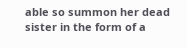able so summon her dead sister in the form of a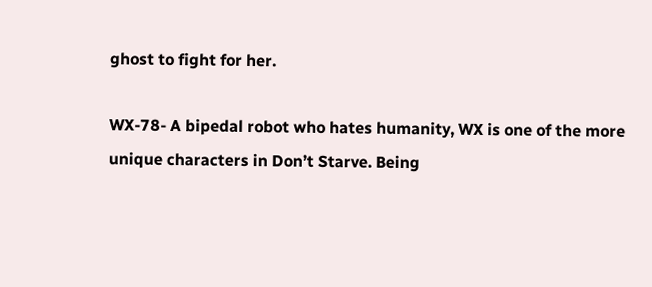ghost to fight for her.

WX-78- A bipedal robot who hates humanity, WX is one of the more unique characters in Don’t Starve. Being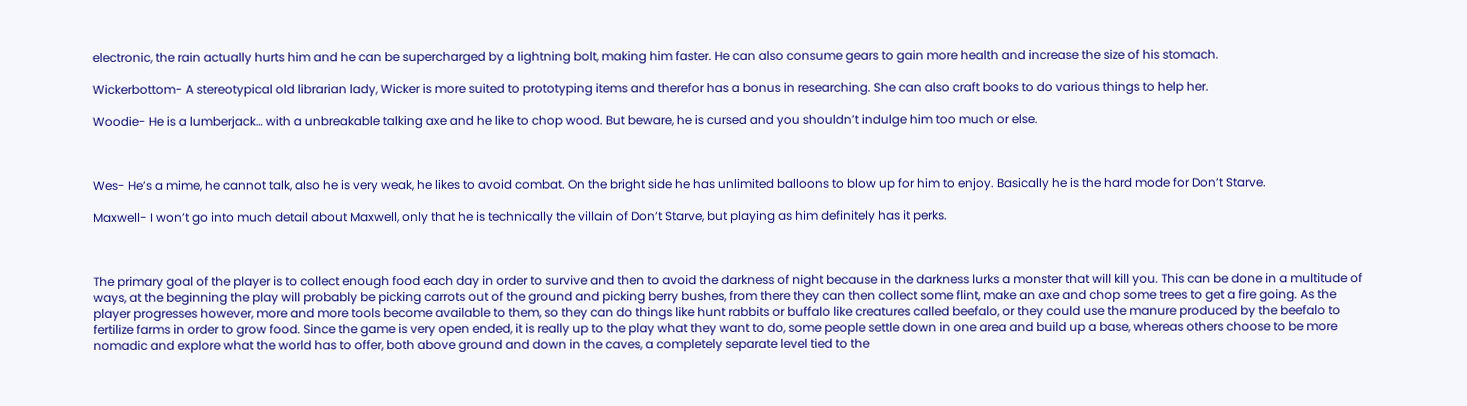electronic, the rain actually hurts him and he can be supercharged by a lightning bolt, making him faster. He can also consume gears to gain more health and increase the size of his stomach.

Wickerbottom- A stereotypical old librarian lady, Wicker is more suited to prototyping items and therefor has a bonus in researching. She can also craft books to do various things to help her.

Woodie- He is a lumberjack… with a unbreakable talking axe and he like to chop wood. But beware, he is cursed and you shouldn’t indulge him too much or else.



Wes- He’s a mime, he cannot talk, also he is very weak, he likes to avoid combat. On the bright side he has unlimited balloons to blow up for him to enjoy. Basically he is the hard mode for Don’t Starve.

Maxwell- I won’t go into much detail about Maxwell, only that he is technically the villain of Don’t Starve, but playing as him definitely has it perks.



The primary goal of the player is to collect enough food each day in order to survive and then to avoid the darkness of night because in the darkness lurks a monster that will kill you. This can be done in a multitude of ways, at the beginning the play will probably be picking carrots out of the ground and picking berry bushes, from there they can then collect some flint, make an axe and chop some trees to get a fire going. As the player progresses however, more and more tools become available to them, so they can do things like hunt rabbits or buffalo like creatures called beefalo, or they could use the manure produced by the beefalo to fertilize farms in order to grow food. Since the game is very open ended, it is really up to the play what they want to do, some people settle down in one area and build up a base, whereas others choose to be more nomadic and explore what the world has to offer, both above ground and down in the caves, a completely separate level tied to the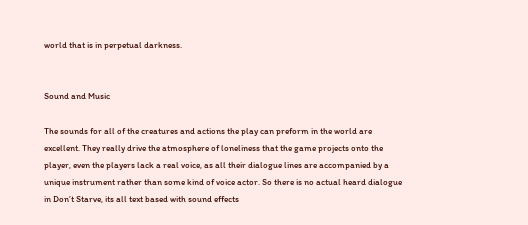world that is in perpetual darkness.


Sound and Music

The sounds for all of the creatures and actions the play can preform in the world are excellent. They really drive the atmosphere of loneliness that the game projects onto the player, even the players lack a real voice, as all their dialogue lines are accompanied by a unique instrument rather than some kind of voice actor. So there is no actual heard dialogue in Don’t Starve, its all text based with sound effects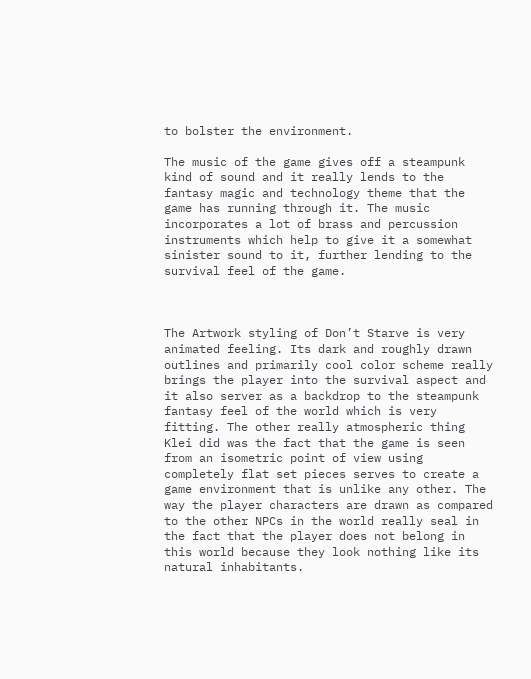to bolster the environment.

The music of the game gives off a steampunk kind of sound and it really lends to the fantasy magic and technology theme that the game has running through it. The music incorporates a lot of brass and percussion instruments which help to give it a somewhat sinister sound to it, further lending to the survival feel of the game.



The Artwork styling of Don’t Starve is very animated feeling. Its dark and roughly drawn outlines and primarily cool color scheme really brings the player into the survival aspect and it also server as a backdrop to the steampunk fantasy feel of the world which is very fitting. The other really atmospheric thing Klei did was the fact that the game is seen from an isometric point of view using completely flat set pieces serves to create a game environment that is unlike any other. The way the player characters are drawn as compared to the other NPCs in the world really seal in the fact that the player does not belong in this world because they look nothing like its natural inhabitants.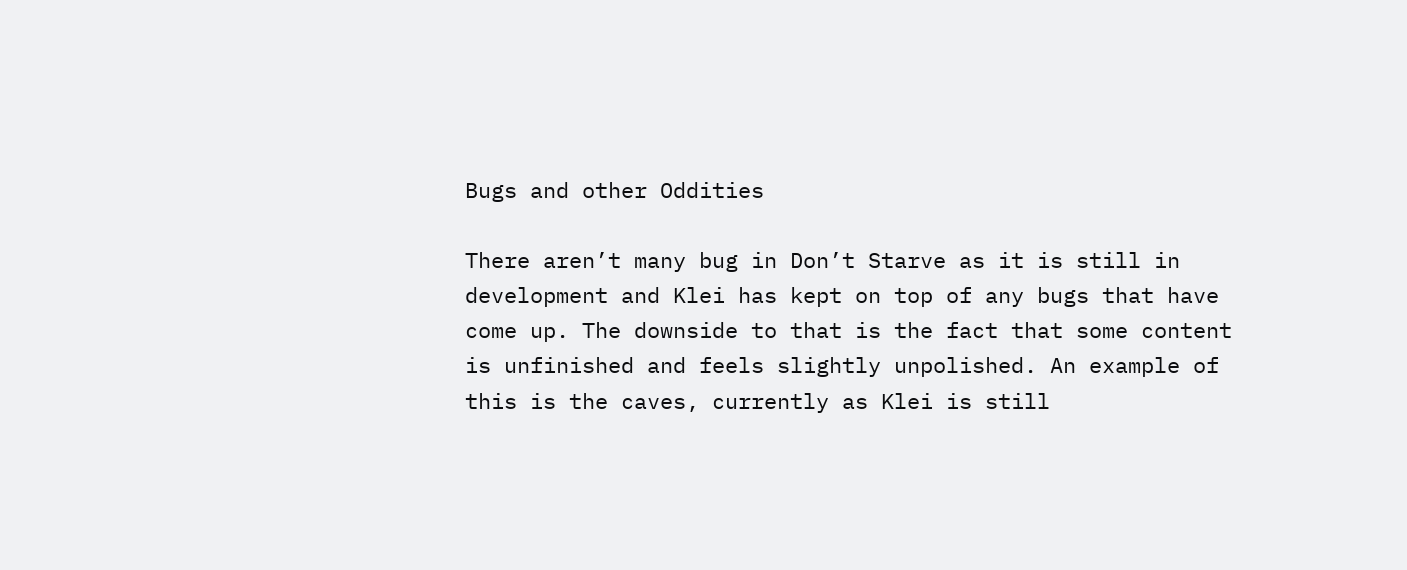Bugs and other Oddities

There aren’t many bug in Don’t Starve as it is still in development and Klei has kept on top of any bugs that have come up. The downside to that is the fact that some content is unfinished and feels slightly unpolished. An example of this is the caves, currently as Klei is still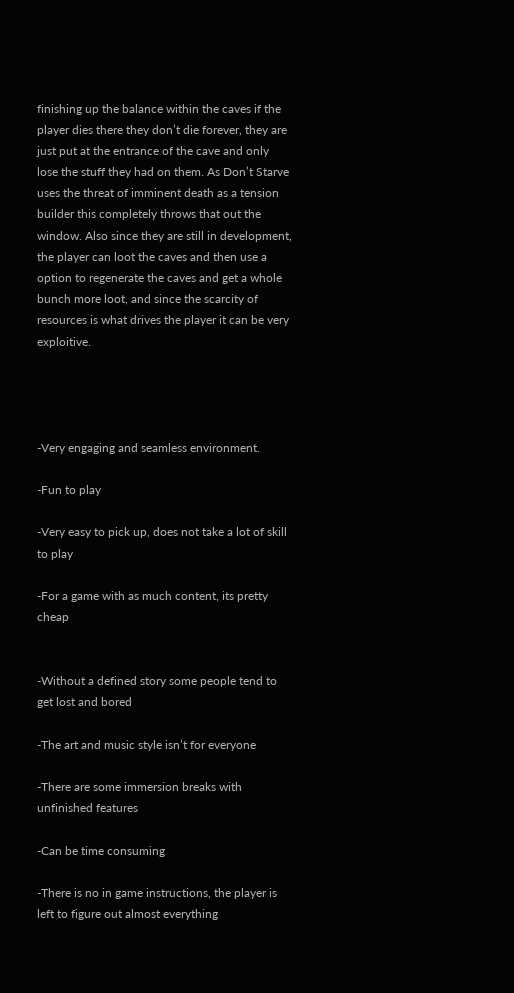finishing up the balance within the caves if the player dies there they don’t die forever, they are just put at the entrance of the cave and only lose the stuff they had on them. As Don’t Starve uses the threat of imminent death as a tension builder this completely throws that out the window. Also since they are still in development, the player can loot the caves and then use a option to regenerate the caves and get a whole bunch more loot, and since the scarcity of resources is what drives the player it can be very exploitive.




-Very engaging and seamless environment.

-Fun to play

-Very easy to pick up, does not take a lot of skill to play

-For a game with as much content, its pretty cheap


-Without a defined story some people tend to get lost and bored

-The art and music style isn’t for everyone

-There are some immersion breaks with unfinished features

-Can be time consuming

-There is no in game instructions, the player is left to figure out almost everything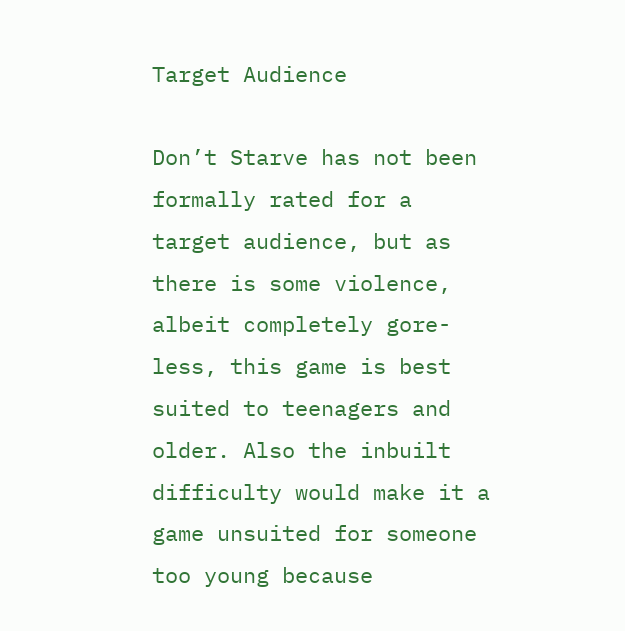Target Audience

Don’t Starve has not been formally rated for a target audience, but as there is some violence, albeit completely gore-less, this game is best suited to teenagers and older. Also the inbuilt difficulty would make it a game unsuited for someone too young because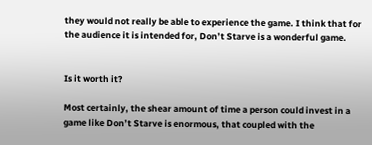they would not really be able to experience the game. I think that for the audience it is intended for, Don’t Starve is a wonderful game.


Is it worth it?

Most certainly, the shear amount of time a person could invest in a game like Don’t Starve is enormous, that coupled with the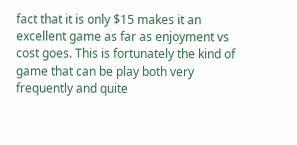fact that it is only $15 makes it an excellent game as far as enjoyment vs cost goes. This is fortunately the kind of game that can be play both very frequently and quite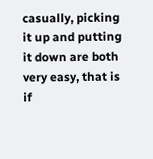casually, picking it up and putting it down are both very easy, that is if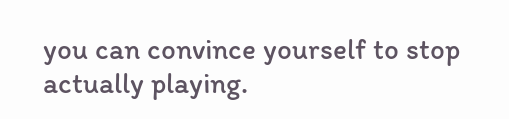you can convince yourself to stop actually playing.